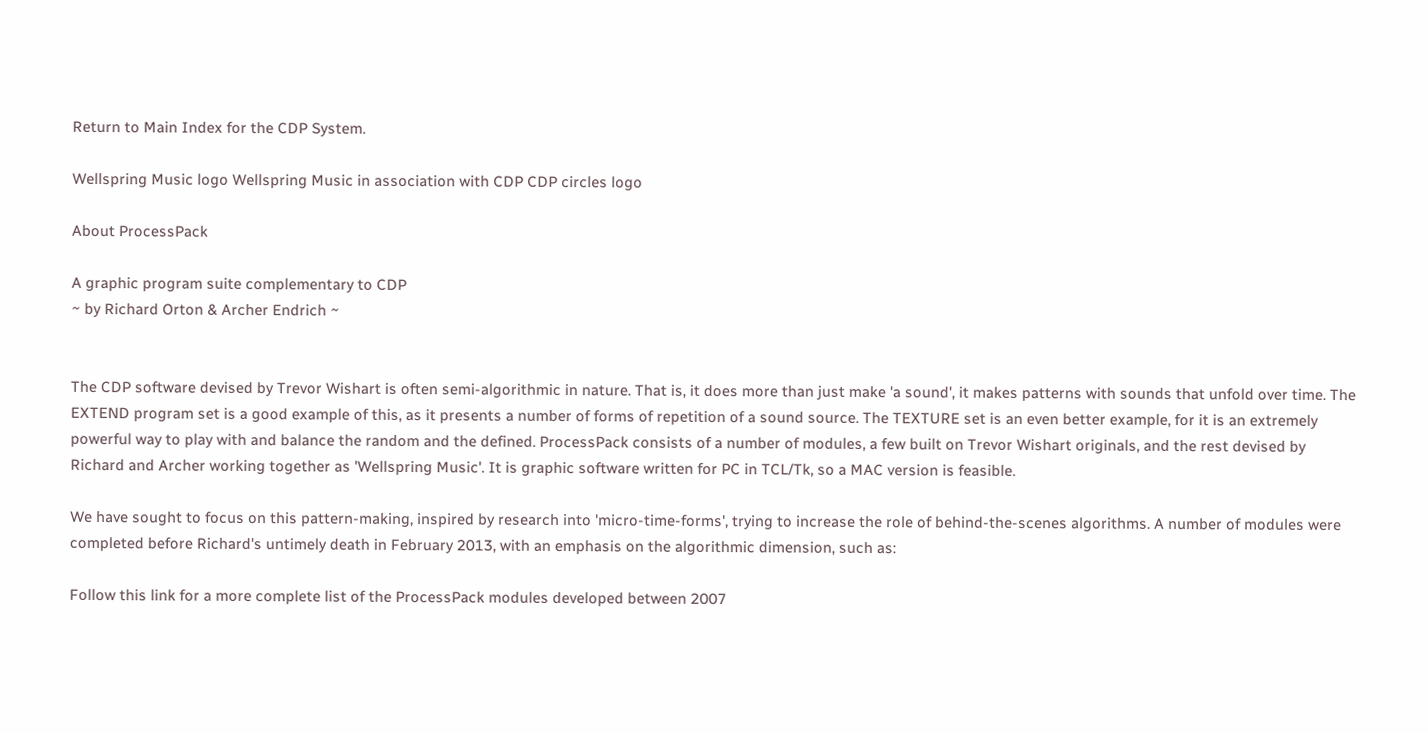Return to Main Index for the CDP System.

Wellspring Music logo Wellspring Music in association with CDP CDP circles logo

About ProcessPack

A graphic program suite complementary to CDP
~ by Richard Orton & Archer Endrich ~


The CDP software devised by Trevor Wishart is often semi-algorithmic in nature. That is, it does more than just make 'a sound', it makes patterns with sounds that unfold over time. The EXTEND program set is a good example of this, as it presents a number of forms of repetition of a sound source. The TEXTURE set is an even better example, for it is an extremely powerful way to play with and balance the random and the defined. ProcessPack consists of a number of modules, a few built on Trevor Wishart originals, and the rest devised by Richard and Archer working together as 'Wellspring Music'. It is graphic software written for PC in TCL/Tk, so a MAC version is feasible.

We have sought to focus on this pattern-making, inspired by research into 'micro-time-forms', trying to increase the role of behind-the-scenes algorithms. A number of modules were completed before Richard's untimely death in February 2013, with an emphasis on the algorithmic dimension, such as:

Follow this link for a more complete list of the ProcessPack modules developed between 2007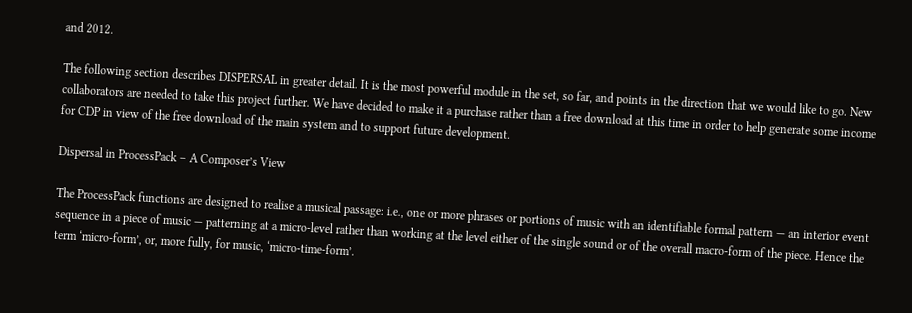and 2012.

The following section describes DISPERSAL in greater detail. It is the most powerful module in the set, so far, and points in the direction that we would like to go. New collaborators are needed to take this project further. We have decided to make it a purchase rather than a free download at this time in order to help generate some income for CDP in view of the free download of the main system and to support future development.

Dispersal in ProcessPack – A Composer’s View

The ProcessPack functions are designed to realise a musical passage: i.e., one or more phrases or portions of music with an identifiable formal pattern — an interior event sequence in a piece of music — patterning at a micro-level rather than working at the level either of the single sound or of the overall macro-form of the piece. Hence the term ‘micro-form’, or, more fully, for music, ‘micro-time-form’.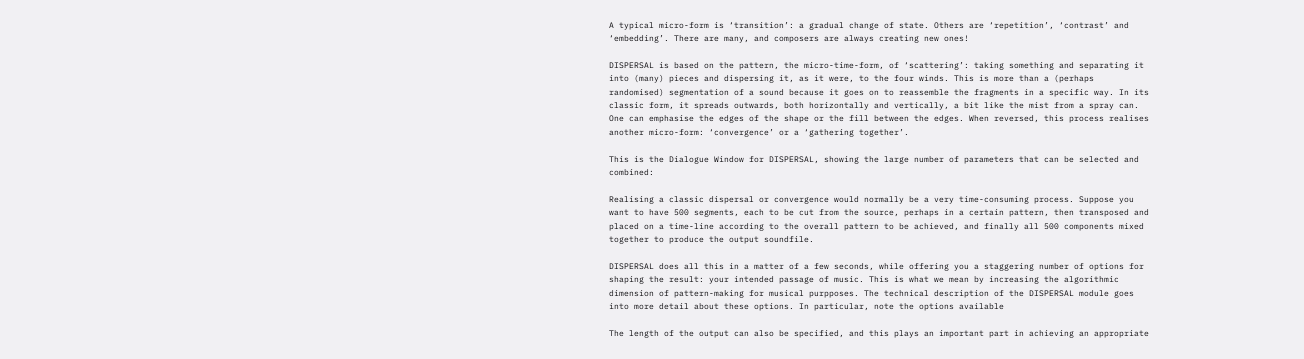A typical micro-form is ‘transition’: a gradual change of state. Others are ‘repetition’, ‘contrast’ and ‘embedding’. There are many, and composers are always creating new ones!

DISPERSAL is based on the pattern, the micro-time-form, of ‘scattering’: taking something and separating it into (many) pieces and dispersing it, as it were, to the four winds. This is more than a (perhaps randomised) segmentation of a sound because it goes on to reassemble the fragments in a specific way. In its classic form, it spreads outwards, both horizontally and vertically, a bit like the mist from a spray can. One can emphasise the edges of the shape or the fill between the edges. When reversed, this process realises another micro-form: ‘convergence’ or a ‘gathering together’.

This is the Dialogue Window for DISPERSAL, showing the large number of parameters that can be selected and combined:

Realising a classic dispersal or convergence would normally be a very time-consuming process. Suppose you want to have 500 segments, each to be cut from the source, perhaps in a certain pattern, then transposed and placed on a time-line according to the overall pattern to be achieved, and finally all 500 components mixed together to produce the output soundfile.

DISPERSAL does all this in a matter of a few seconds, while offering you a staggering number of options for shaping the result: your intended passage of music. This is what we mean by increasing the algorithmic dimension of pattern-making for musical purpposes. The technical description of the DISPERSAL module goes into more detail about these options. In particular, note the options available

The length of the output can also be specified, and this plays an important part in achieving an appropriate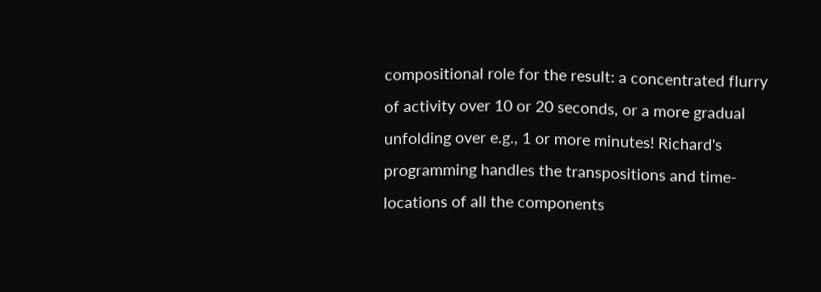compositional role for the result: a concentrated flurry of activity over 10 or 20 seconds, or a more gradual unfolding over e.g., 1 or more minutes! Richard's programming handles the transpositions and time-locations of all the components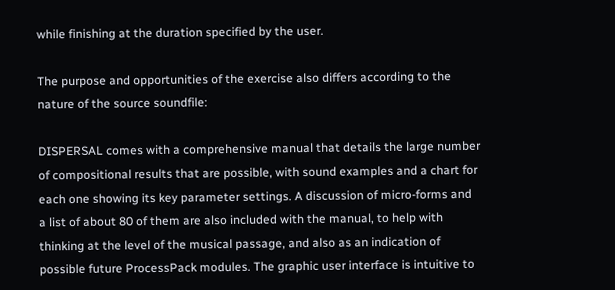while finishing at the duration specified by the user.

The purpose and opportunities of the exercise also differs according to the nature of the source soundfile:

DISPERSAL comes with a comprehensive manual that details the large number of compositional results that are possible, with sound examples and a chart for each one showing its key parameter settings. A discussion of micro-forms and a list of about 80 of them are also included with the manual, to help with thinking at the level of the musical passage, and also as an indication of possible future ProcessPack modules. The graphic user interface is intuitive to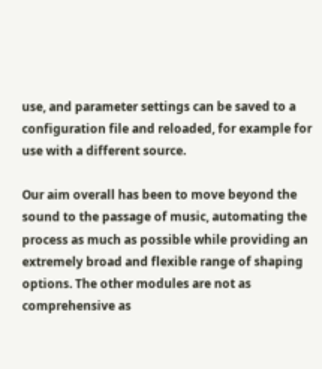use, and parameter settings can be saved to a configuration file and reloaded, for example for use with a different source.

Our aim overall has been to move beyond the sound to the passage of music, automating the process as much as possible while providing an extremely broad and flexible range of shaping options. The other modules are not as comprehensive as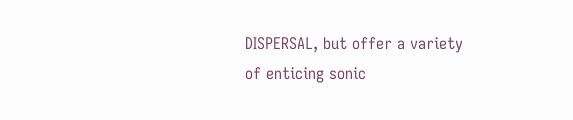DISPERSAL, but offer a variety of enticing sonic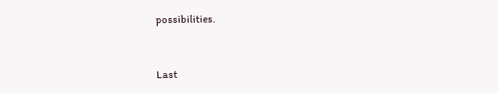possibilities.


Last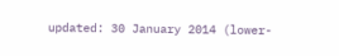updated: 30 January 2014 (lower-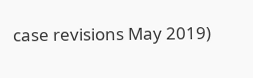case revisions May 2019)